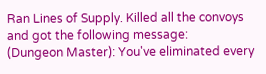Ran Lines of Supply. Killed all the convoys and got the following message:
(Dungeon Master): You've eliminated every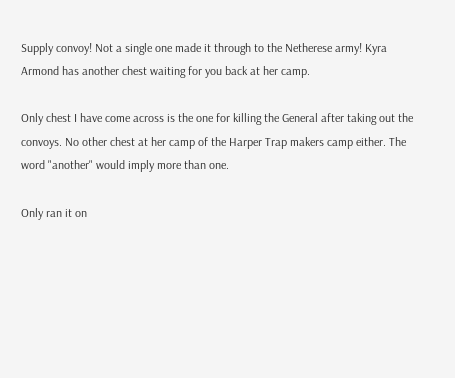Supply convoy! Not a single one made it through to the Netherese army! Kyra Armond has another chest waiting for you back at her camp.

Only chest I have come across is the one for killing the General after taking out the convoys. No other chest at her camp of the Harper Trap makers camp either. The word "another" would imply more than one.

Only ran it on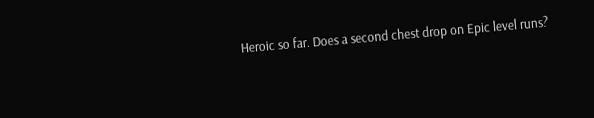Heroic so far. Does a second chest drop on Epic level runs?